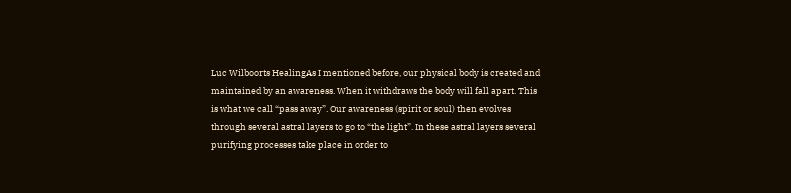Luc Wilboorts HealingAs I mentioned before, our physical body is created and maintained by an awareness. When it withdraws the body will fall apart. This is what we call “pass away”. Our awareness (spirit or soul) then evolves through several astral layers to go to “the light”. In these astral layers several purifying processes take place in order to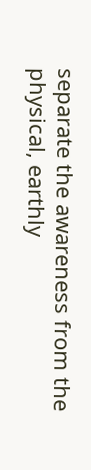separate the awareness from the physical, earthly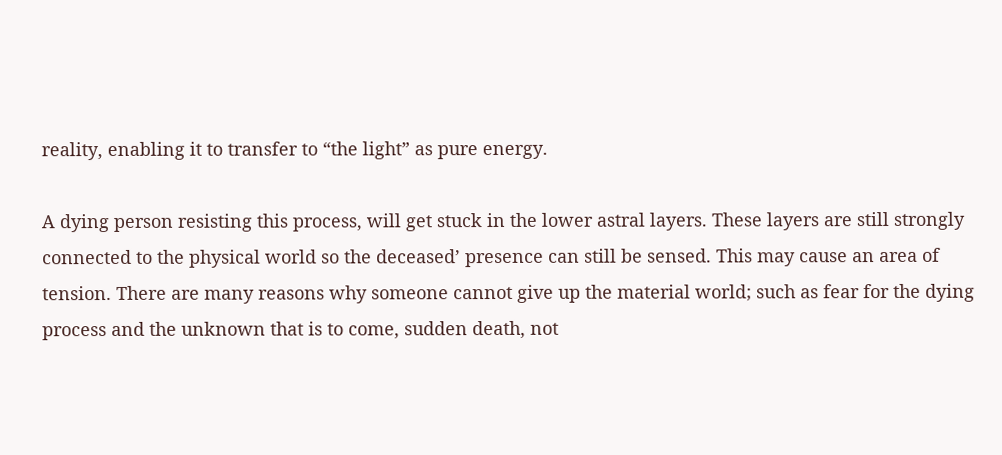reality, enabling it to transfer to “the light” as pure energy.

A dying person resisting this process, will get stuck in the lower astral layers. These layers are still strongly connected to the physical world so the deceased’ presence can still be sensed. This may cause an area of tension. There are many reasons why someone cannot give up the material world; such as fear for the dying process and the unknown that is to come, sudden death, not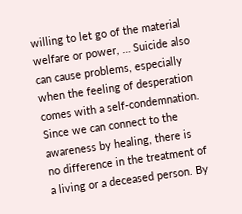willing to let go of the material welfare or power, … Suicide also can cause problems, especially when the feeling of desperation comes with a self-condemnation. Since we can connect to the awareness by healing, there is no difference in the treatment of a living or a deceased person. By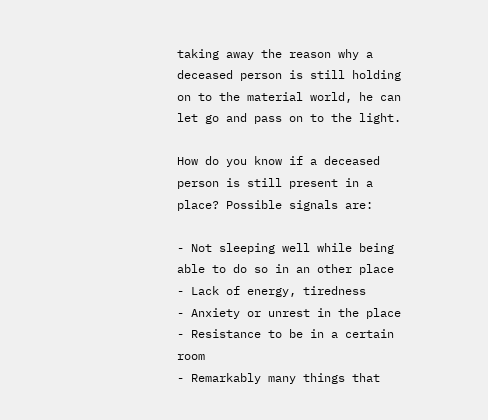taking away the reason why a deceased person is still holding on to the material world, he can let go and pass on to the light.

How do you know if a deceased person is still present in a place? Possible signals are:

- Not sleeping well while being able to do so in an other place
- Lack of energy, tiredness
- Anxiety or unrest in the place
- Resistance to be in a certain room
- Remarkably many things that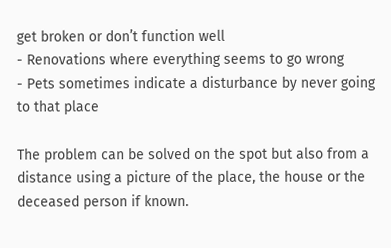get broken or don’t function well
- Renovations where everything seems to go wrong
- Pets sometimes indicate a disturbance by never going to that place

The problem can be solved on the spot but also from a distance using a picture of the place, the house or the deceased person if known.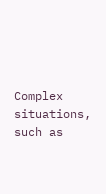Complex situations, such as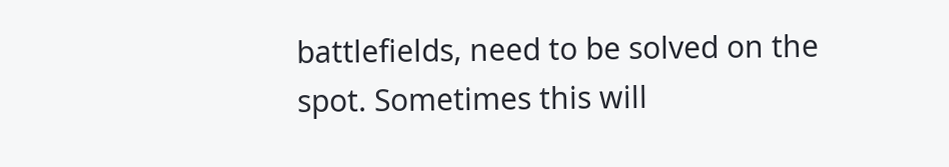battlefields, need to be solved on the spot. Sometimes this will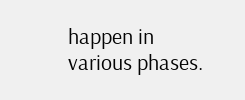happen in various phases.